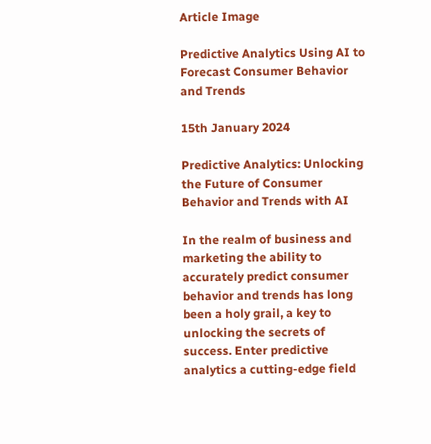Article Image

Predictive Analytics Using AI to Forecast Consumer Behavior and Trends

15th January 2024

Predictive Analytics: Unlocking the Future of Consumer Behavior and Trends with AI

In the realm of business and marketing the ability to accurately predict consumer behavior and trends has long been a holy grail, a key to unlocking the secrets of success. Enter predictive analytics a cutting-edge field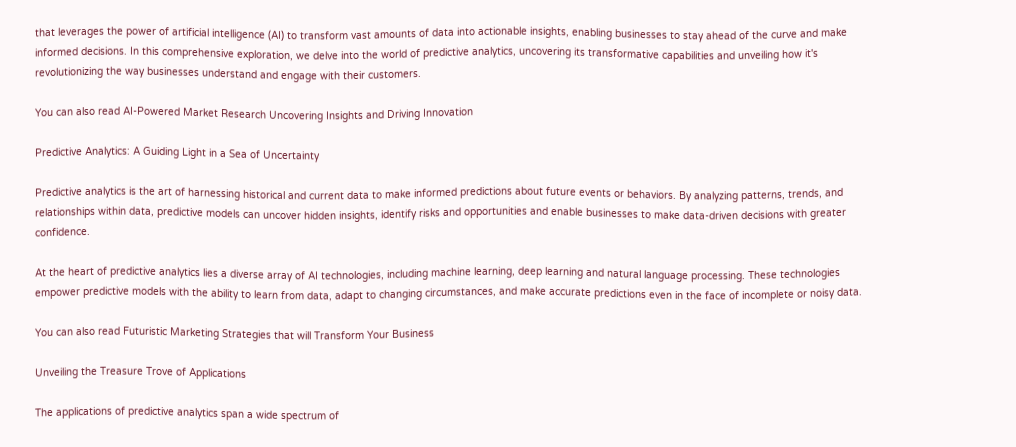that leverages the power of artificial intelligence (AI) to transform vast amounts of data into actionable insights, enabling businesses to stay ahead of the curve and make informed decisions. In this comprehensive exploration, we delve into the world of predictive analytics, uncovering its transformative capabilities and unveiling how it's revolutionizing the way businesses understand and engage with their customers.

You can also read AI-Powered Market Research Uncovering Insights and Driving Innovation

Predictive Analytics: A Guiding Light in a Sea of Uncertainty

Predictive analytics is the art of harnessing historical and current data to make informed predictions about future events or behaviors. By analyzing patterns, trends, and relationships within data, predictive models can uncover hidden insights, identify risks and opportunities and enable businesses to make data-driven decisions with greater confidence.

At the heart of predictive analytics lies a diverse array of AI technologies, including machine learning, deep learning and natural language processing. These technologies empower predictive models with the ability to learn from data, adapt to changing circumstances, and make accurate predictions even in the face of incomplete or noisy data.

You can also read Futuristic Marketing Strategies that will Transform Your Business

Unveiling the Treasure Trove of Applications

The applications of predictive analytics span a wide spectrum of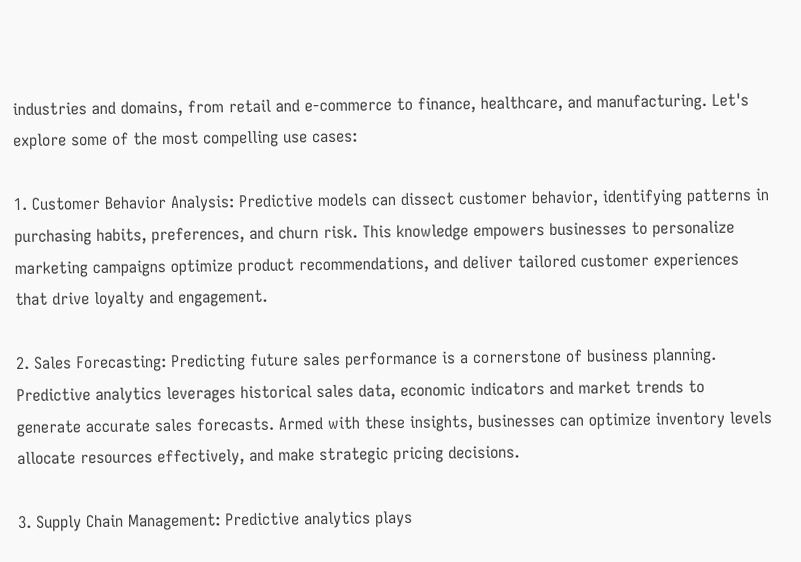industries and domains, from retail and e-commerce to finance, healthcare, and manufacturing. Let's explore some of the most compelling use cases:

1. Customer Behavior Analysis: Predictive models can dissect customer behavior, identifying patterns in purchasing habits, preferences, and churn risk. This knowledge empowers businesses to personalize marketing campaigns optimize product recommendations, and deliver tailored customer experiences that drive loyalty and engagement.

2. Sales Forecasting: Predicting future sales performance is a cornerstone of business planning. Predictive analytics leverages historical sales data, economic indicators and market trends to generate accurate sales forecasts. Armed with these insights, businesses can optimize inventory levels allocate resources effectively, and make strategic pricing decisions.

3. Supply Chain Management: Predictive analytics plays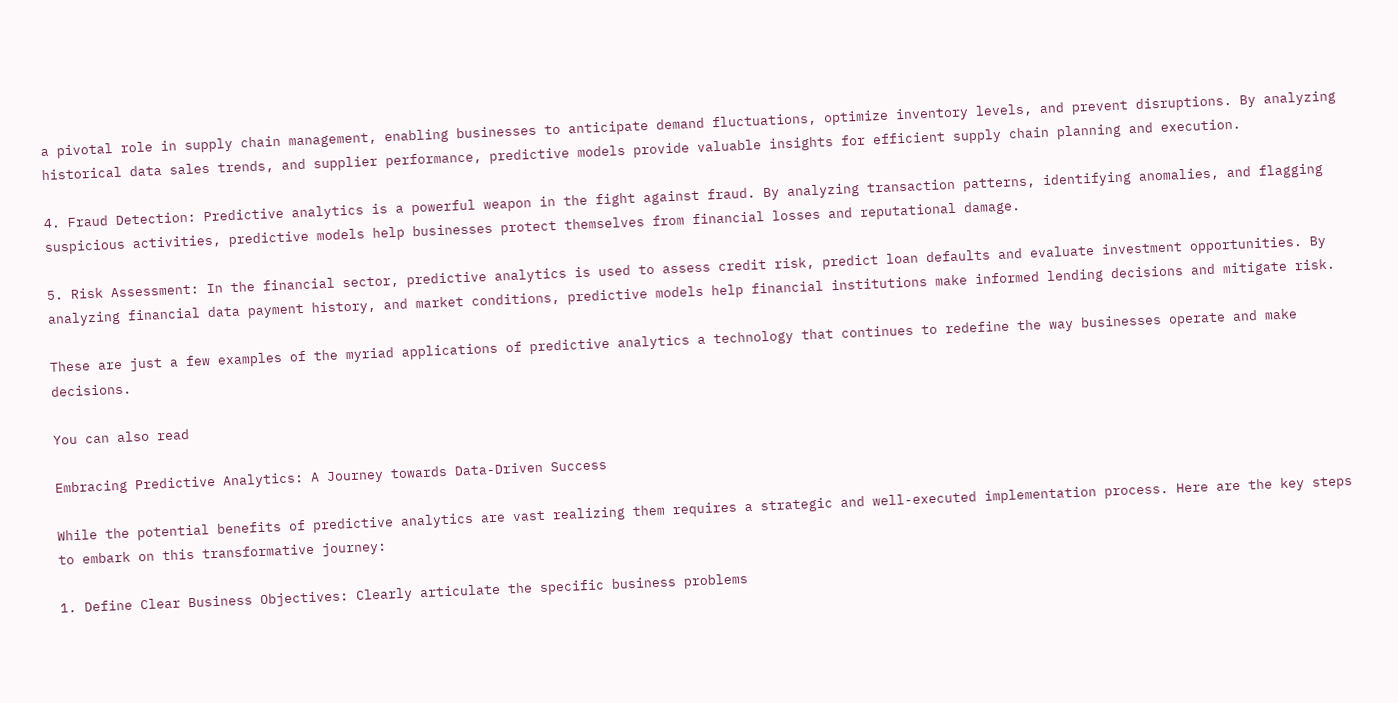a pivotal role in supply chain management, enabling businesses to anticipate demand fluctuations, optimize inventory levels, and prevent disruptions. By analyzing historical data sales trends, and supplier performance, predictive models provide valuable insights for efficient supply chain planning and execution.

4. Fraud Detection: Predictive analytics is a powerful weapon in the fight against fraud. By analyzing transaction patterns, identifying anomalies, and flagging suspicious activities, predictive models help businesses protect themselves from financial losses and reputational damage.

5. Risk Assessment: In the financial sector, predictive analytics is used to assess credit risk, predict loan defaults and evaluate investment opportunities. By analyzing financial data payment history, and market conditions, predictive models help financial institutions make informed lending decisions and mitigate risk.

These are just a few examples of the myriad applications of predictive analytics a technology that continues to redefine the way businesses operate and make decisions.

You can also read

Embracing Predictive Analytics: A Journey towards Data-Driven Success

While the potential benefits of predictive analytics are vast realizing them requires a strategic and well-executed implementation process. Here are the key steps to embark on this transformative journey:

1. Define Clear Business Objectives: Clearly articulate the specific business problems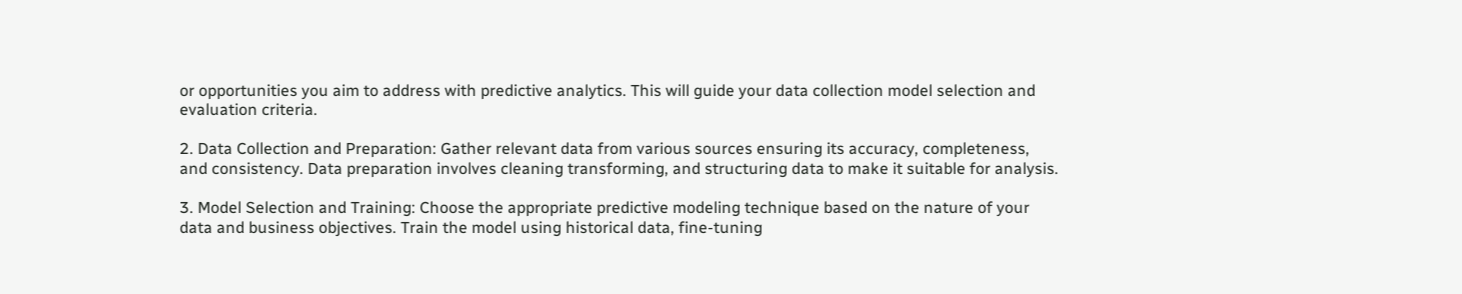or opportunities you aim to address with predictive analytics. This will guide your data collection model selection and evaluation criteria.

2. Data Collection and Preparation: Gather relevant data from various sources ensuring its accuracy, completeness, and consistency. Data preparation involves cleaning transforming, and structuring data to make it suitable for analysis.

3. Model Selection and Training: Choose the appropriate predictive modeling technique based on the nature of your data and business objectives. Train the model using historical data, fine-tuning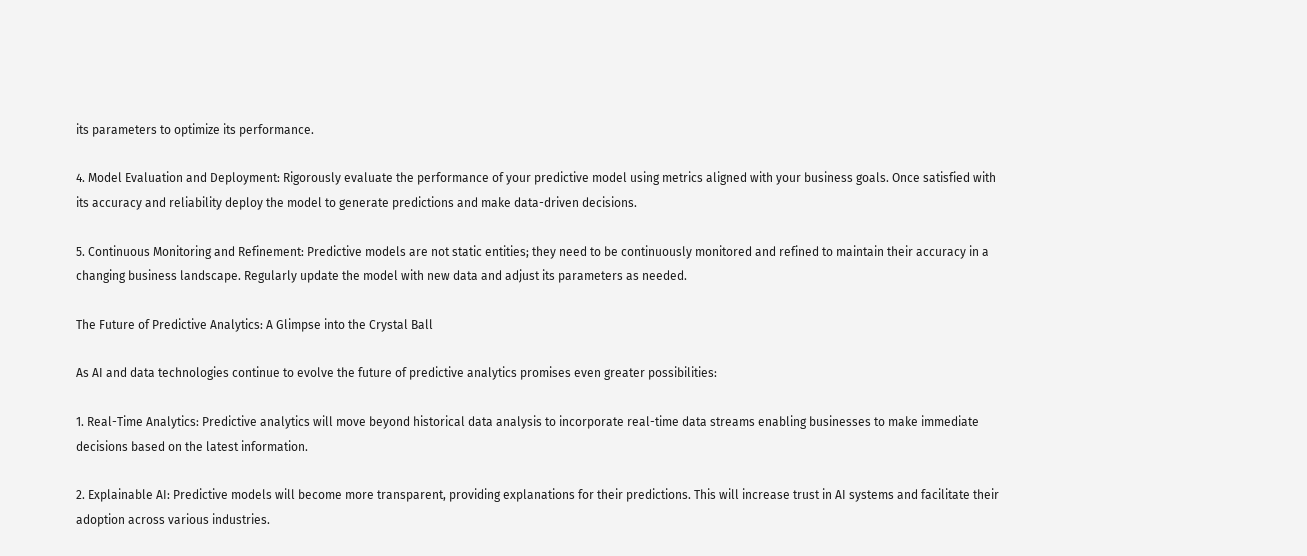its parameters to optimize its performance.

4. Model Evaluation and Deployment: Rigorously evaluate the performance of your predictive model using metrics aligned with your business goals. Once satisfied with its accuracy and reliability deploy the model to generate predictions and make data-driven decisions.

5. Continuous Monitoring and Refinement: Predictive models are not static entities; they need to be continuously monitored and refined to maintain their accuracy in a changing business landscape. Regularly update the model with new data and adjust its parameters as needed.

The Future of Predictive Analytics: A Glimpse into the Crystal Ball

As AI and data technologies continue to evolve the future of predictive analytics promises even greater possibilities:

1. Real-Time Analytics: Predictive analytics will move beyond historical data analysis to incorporate real-time data streams enabling businesses to make immediate decisions based on the latest information.

2. Explainable AI: Predictive models will become more transparent, providing explanations for their predictions. This will increase trust in AI systems and facilitate their adoption across various industries.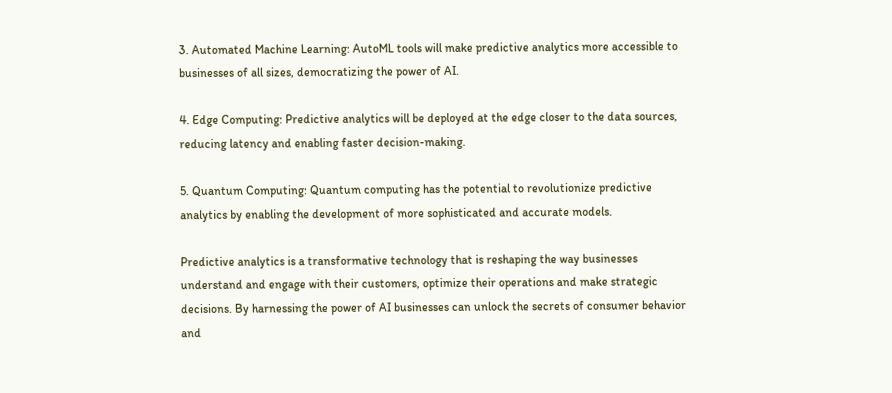3. Automated Machine Learning: AutoML tools will make predictive analytics more accessible to businesses of all sizes, democratizing the power of AI.

4. Edge Computing: Predictive analytics will be deployed at the edge closer to the data sources, reducing latency and enabling faster decision-making.

5. Quantum Computing: Quantum computing has the potential to revolutionize predictive analytics by enabling the development of more sophisticated and accurate models.

Predictive analytics is a transformative technology that is reshaping the way businesses understand and engage with their customers, optimize their operations and make strategic decisions. By harnessing the power of AI businesses can unlock the secrets of consumer behavior and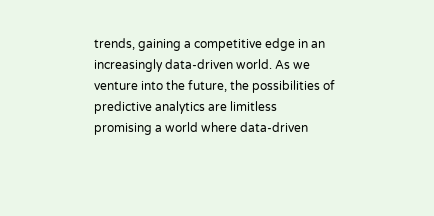trends, gaining a competitive edge in an increasingly data-driven world. As we venture into the future, the possibilities of predictive analytics are limitless promising a world where data-driven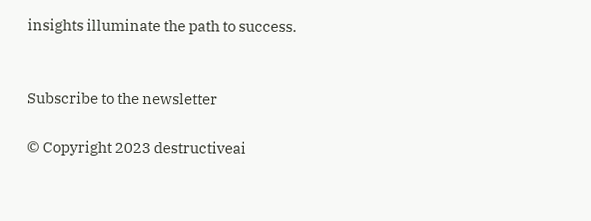insights illuminate the path to success.


Subscribe to the newsletter

© Copyright 2023 destructiveai